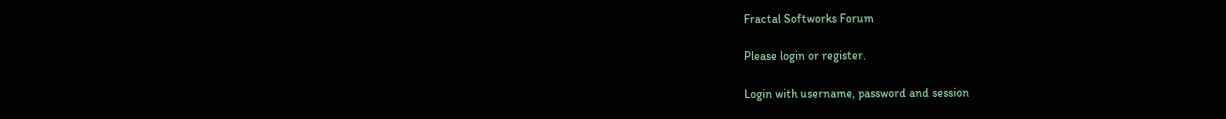Fractal Softworks Forum

Please login or register.

Login with username, password and session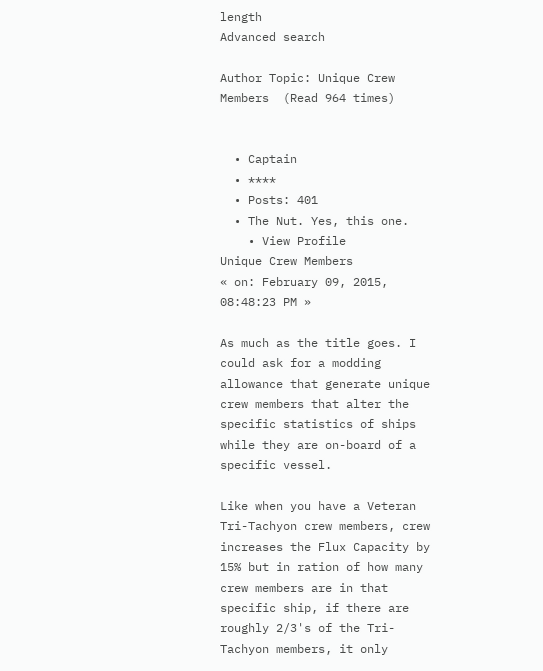length
Advanced search

Author Topic: Unique Crew Members  (Read 964 times)


  • Captain
  • ****
  • Posts: 401
  • The Nut. Yes, this one.
    • View Profile
Unique Crew Members
« on: February 09, 2015, 08:48:23 PM »

As much as the title goes. I could ask for a modding allowance that generate unique crew members that alter the specific statistics of ships while they are on-board of a specific vessel.

Like when you have a Veteran Tri-Tachyon crew members, crew increases the Flux Capacity by 15% but in ration of how many crew members are in that specific ship, if there are roughly 2/3's of the Tri-Tachyon members, it only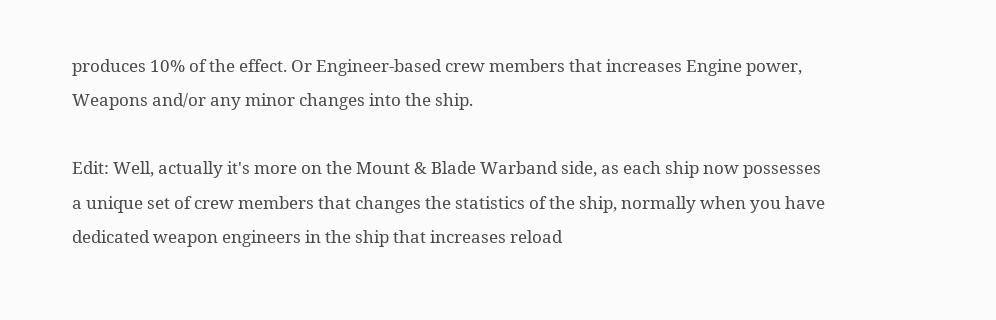produces 10% of the effect. Or Engineer-based crew members that increases Engine power, Weapons and/or any minor changes into the ship.

Edit: Well, actually it's more on the Mount & Blade Warband side, as each ship now possesses a unique set of crew members that changes the statistics of the ship, normally when you have dedicated weapon engineers in the ship that increases reload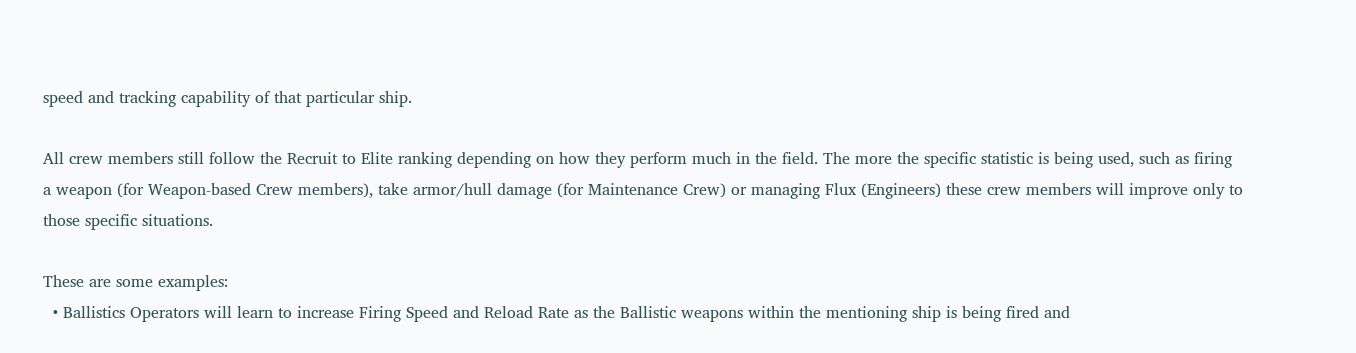speed and tracking capability of that particular ship.

All crew members still follow the Recruit to Elite ranking depending on how they perform much in the field. The more the specific statistic is being used, such as firing a weapon (for Weapon-based Crew members), take armor/hull damage (for Maintenance Crew) or managing Flux (Engineers) these crew members will improve only to those specific situations.

These are some examples:
  • Ballistics Operators will learn to increase Firing Speed and Reload Rate as the Ballistic weapons within the mentioning ship is being fired and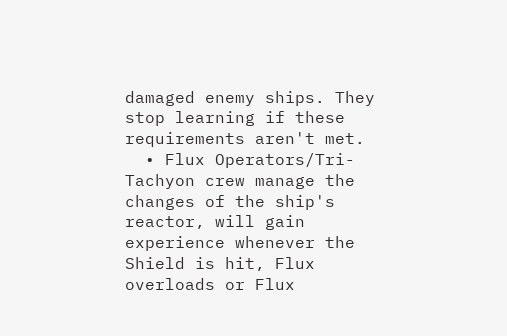damaged enemy ships. They stop learning if these requirements aren't met.
  • Flux Operators/Tri-Tachyon crew manage the changes of the ship's reactor, will gain experience whenever the Shield is hit, Flux overloads or Flux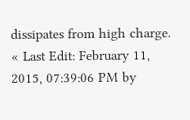dissipates from high charge.
« Last Edit: February 11, 2015, 07:39:06 PM by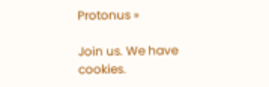Protonus »

Join us. We have cookies.